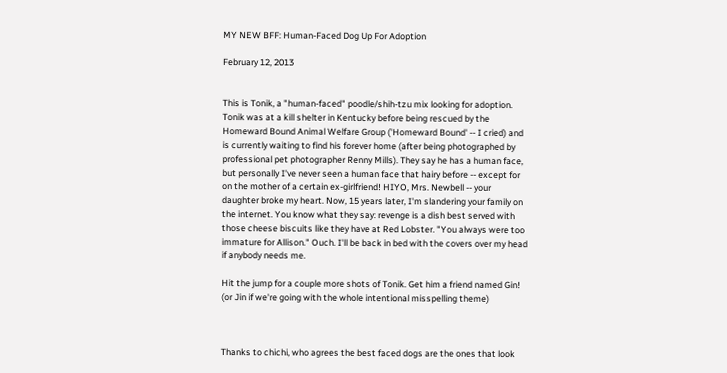MY NEW BFF: Human-Faced Dog Up For Adoption

February 12, 2013


This is Tonik, a "human-faced" poodle/shih-tzu mix looking for adoption. Tonik was at a kill shelter in Kentucky before being rescued by the Homeward Bound Animal Welfare Group ('Homeward Bound' -- I cried) and is currently waiting to find his forever home (after being photographed by professional pet photographer Renny Mills). They say he has a human face, but personally I've never seen a human face that hairy before -- except for on the mother of a certain ex-girlfriend! HIYO, Mrs. Newbell -- your daughter broke my heart. Now, 15 years later, I'm slandering your family on the internet. You know what they say: revenge is a dish best served with those cheese biscuits like they have at Red Lobster. "You always were too immature for Allison." Ouch. I'll be back in bed with the covers over my head if anybody needs me.

Hit the jump for a couple more shots of Tonik. Get him a friend named Gin! (or Jin if we're going with the whole intentional misspelling theme)



Thanks to chichi, who agrees the best faced dogs are the ones that look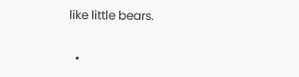like little bears.

  •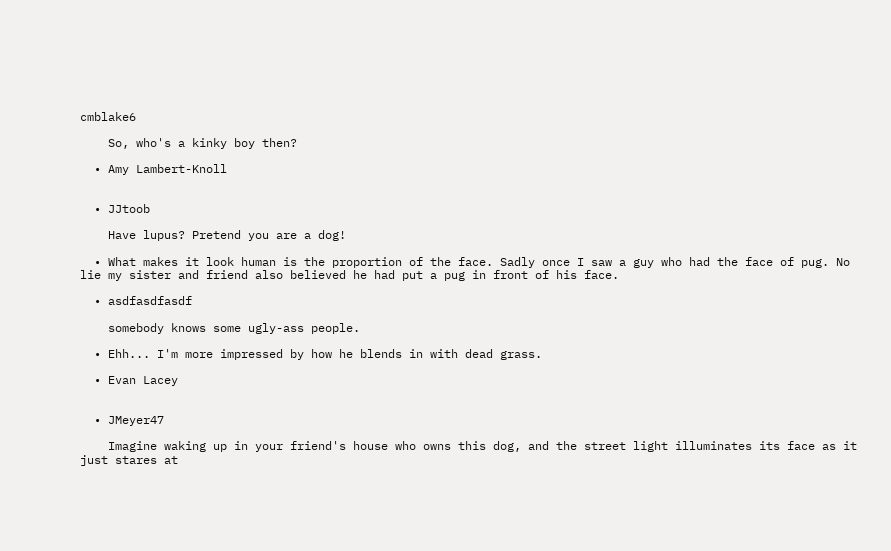cmblake6

    So, who's a kinky boy then?

  • Amy Lambert-Knoll


  • JJtoob

    Have lupus? Pretend you are a dog!

  • What makes it look human is the proportion of the face. Sadly once I saw a guy who had the face of pug. No lie my sister and friend also believed he had put a pug in front of his face.

  • asdfasdfasdf

    somebody knows some ugly-ass people.

  • Ehh... I'm more impressed by how he blends in with dead grass.

  • Evan Lacey


  • JMeyer47

    Imagine waking up in your friend's house who owns this dog, and the street light illuminates its face as it just stares at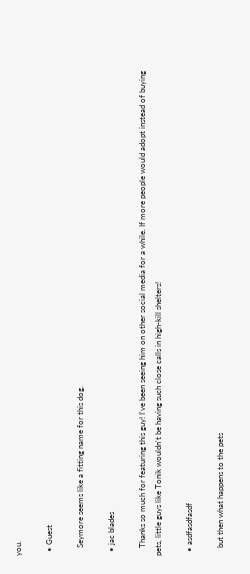you.

  • Guest

    Seymore seems like a fitting name for this dog.

  • jac blades

    Thanks so much for featuring this guy! I've been seeing him on other social media for a while. If more people would adopt instead of buying pets, little guys like Tonik wouldn't be having such close calls in high-kill shelters!

  • asdfasdfasdf

    but then what happens to the pets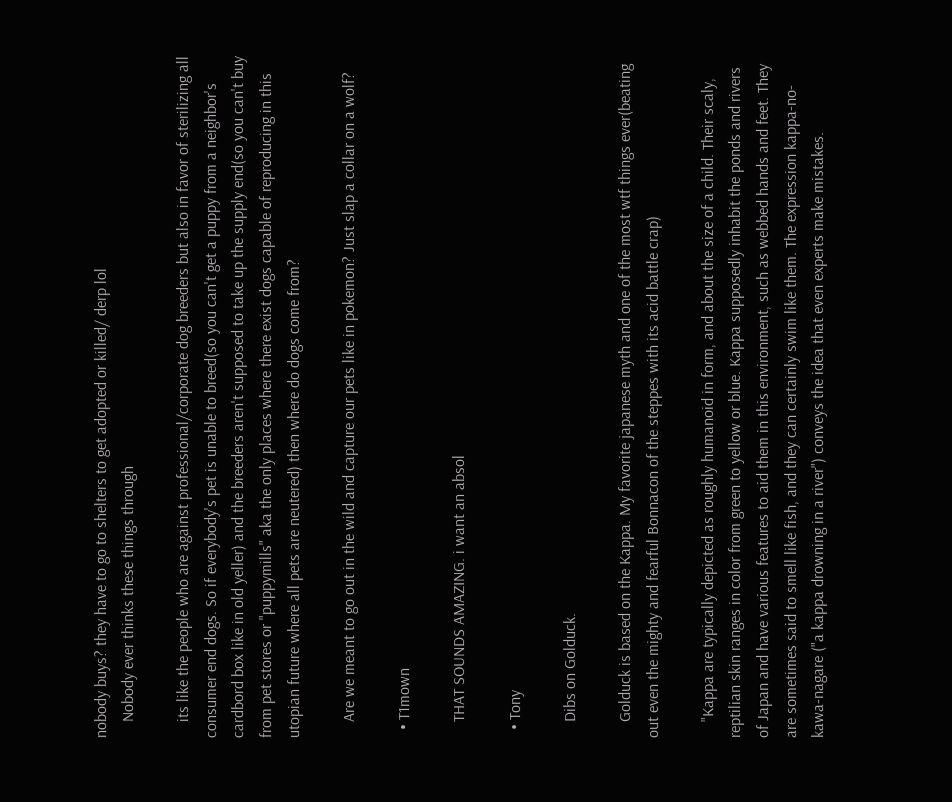nobody buys? they have to go to shelters to get adopted or killed/ derp lol
    Nobody ever thinks these things through

    its like the people who are against professional/corporate dog breeders but also in favor of sterilizing all consumer end dogs. So if everybody's pet is unable to breed(so you can't get a puppy from a neighbor's cardbord box like in old yeller) and the breeders aren't supposed to take up the supply end(so you can't buy from pet stores or "puppymills" aka the only places where there exist dogs capable of reproducing in this utopian future where all pets are neutered) then where do dogs come from?

    Are we meant to go out in the wild and capture our pets like in pokemon? Just slap a collar on a wolf?

  • T1mown

    THAT SOUNDS AMAZING. i want an absol

  • Tony

    Dibs on Golduck.

    Golduck is based on the Kappa. My favorite japanese myth and one of the most wtf things ever(beating out even the mighty and fearful Bonnacon of the steppes with its acid battle crap)

    "Kappa are typically depicted as roughly humanoid in form, and about the size of a child. Their scaly, reptilian skin ranges in color from green to yellow or blue. Kappa supposedly inhabit the ponds and rivers of Japan and have various features to aid them in this environment, such as webbed hands and feet. They are sometimes said to smell like fish, and they can certainly swim like them. The expression kappa-no-kawa-nagare ("a kappa drowning in a river") conveys the idea that even experts make mistakes.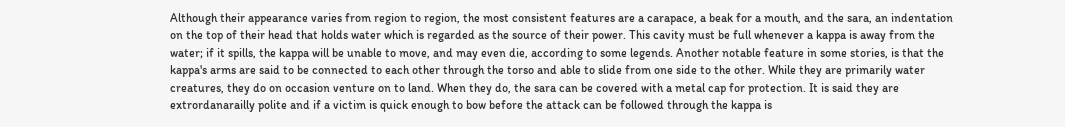Although their appearance varies from region to region, the most consistent features are a carapace, a beak for a mouth, and the sara, an indentation on the top of their head that holds water which is regarded as the source of their power. This cavity must be full whenever a kappa is away from the water; if it spills, the kappa will be unable to move, and may even die, according to some legends. Another notable feature in some stories, is that the kappa's arms are said to be connected to each other through the torso and able to slide from one side to the other. While they are primarily water creatures, they do on occasion venture on to land. When they do, the sara can be covered with a metal cap for protection. It is said they are extrordanarailly polite and if a victim is quick enough to bow before the attack can be followed through the kappa is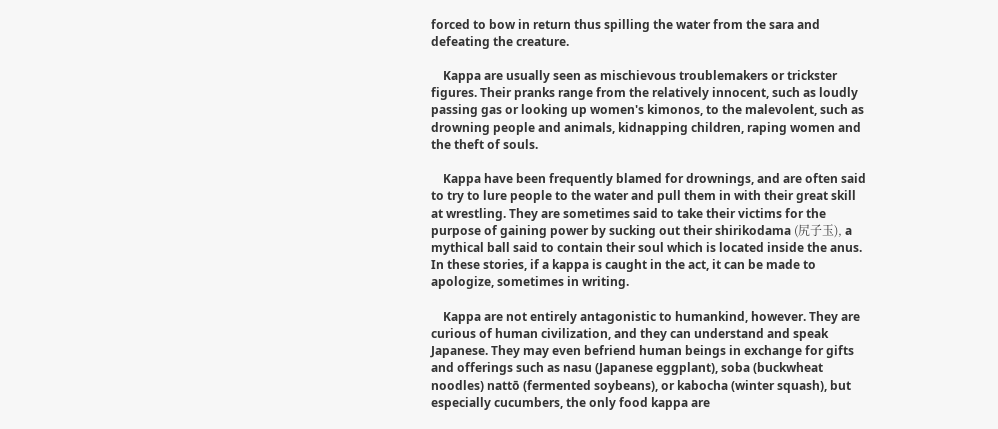forced to bow in return thus spilling the water from the sara and defeating the creature.

    Kappa are usually seen as mischievous troublemakers or trickster figures. Their pranks range from the relatively innocent, such as loudly passing gas or looking up women's kimonos, to the malevolent, such as drowning people and animals, kidnapping children, raping women and the theft of souls.

    Kappa have been frequently blamed for drownings, and are often said to try to lure people to the water and pull them in with their great skill at wrestling. They are sometimes said to take their victims for the purpose of gaining power by sucking out their shirikodama (尻子玉), a mythical ball said to contain their soul which is located inside the anus. In these stories, if a kappa is caught in the act, it can be made to apologize, sometimes in writing.

    Kappa are not entirely antagonistic to humankind, however. They are curious of human civilization, and they can understand and speak Japanese. They may even befriend human beings in exchange for gifts and offerings such as nasu (Japanese eggplant), soba (buckwheat noodles) nattō (fermented soybeans), or kabocha (winter squash), but especially cucumbers, the only food kappa are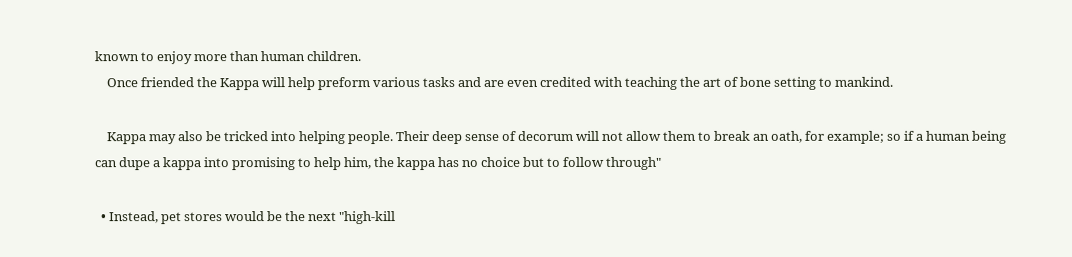known to enjoy more than human children.
    Once friended the Kappa will help preform various tasks and are even credited with teaching the art of bone setting to mankind.

    Kappa may also be tricked into helping people. Their deep sense of decorum will not allow them to break an oath, for example; so if a human being can dupe a kappa into promising to help him, the kappa has no choice but to follow through"

  • Instead, pet stores would be the next "high-kill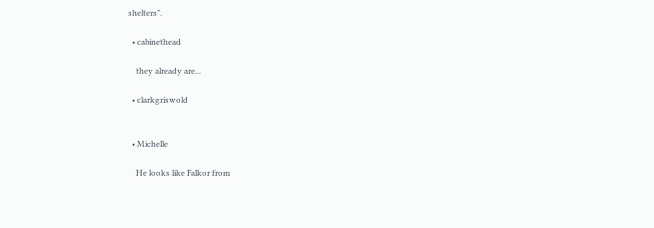shelters".

  • cabinethead

    they already are...

  • clarkgriswold


  • Michelle

    He looks like Falkor from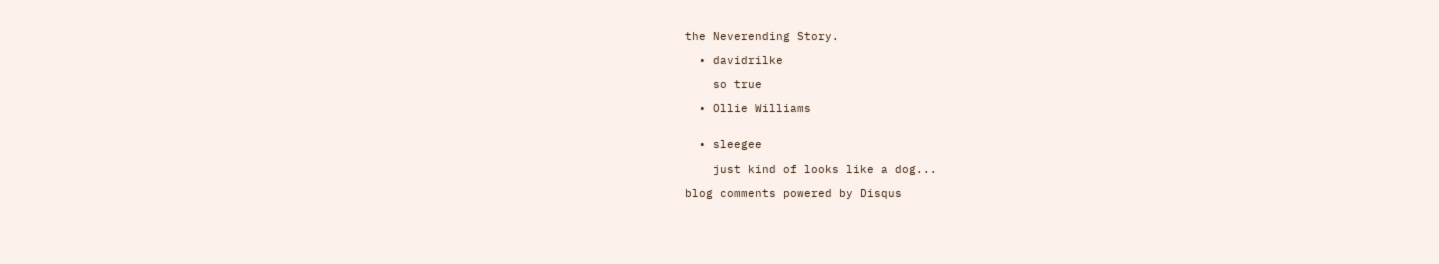the Neverending Story.

  • davidrilke

    so true

  • Ollie Williams


  • sleegee

    just kind of looks like a dog...

blog comments powered by Disqus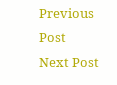Previous Post
Next Post